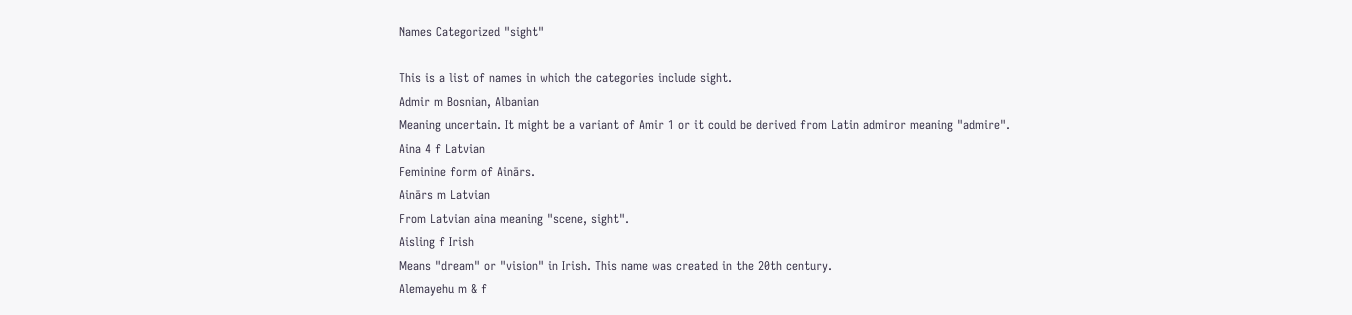Names Categorized "sight"

This is a list of names in which the categories include sight.
Admir m Bosnian, Albanian
Meaning uncertain. It might be a variant of Amir 1 or it could be derived from Latin admiror meaning "admire".
Aina 4 f Latvian
Feminine form of Ainārs.
Ainārs m Latvian
From Latvian aina meaning "scene, sight".
Aisling f Irish
Means "dream" or "vision" in Irish. This name was created in the 20th century.
Alemayehu m & f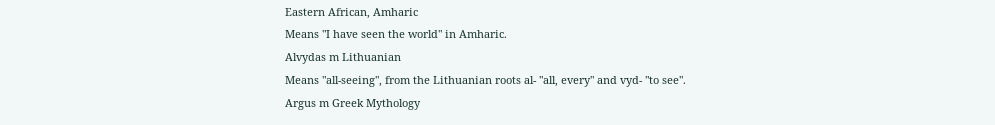Eastern African, Amharic
Means "I have seen the world" in Amharic.
Alvydas m Lithuanian
Means "all-seeing", from the Lithuanian roots al- "all, every" and vyd- "to see".
Argus m Greek Mythology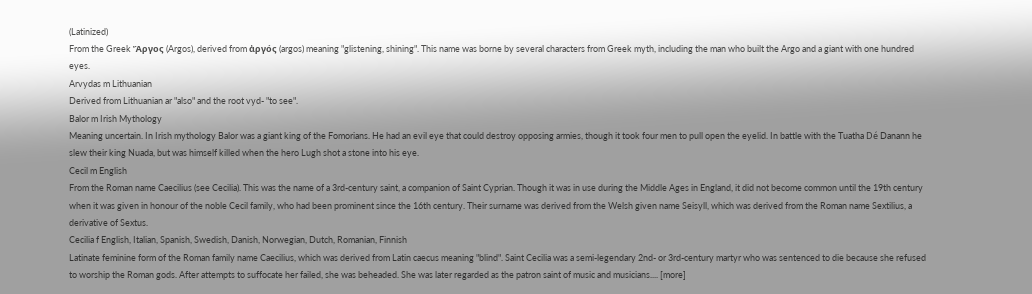(Latinized)
From the Greek Ἄργος (Argos), derived from ἀργός (argos) meaning "glistening, shining". This name was borne by several characters from Greek myth, including the man who built the Argo and a giant with one hundred eyes.
Arvydas m Lithuanian
Derived from Lithuanian ar "also" and the root vyd- "to see".
Balor m Irish Mythology
Meaning uncertain. In Irish mythology Balor was a giant king of the Fomorians. He had an evil eye that could destroy opposing armies, though it took four men to pull open the eyelid. In battle with the Tuatha Dé Danann he slew their king Nuada, but was himself killed when the hero Lugh shot a stone into his eye.
Cecil m English
From the Roman name Caecilius (see Cecilia). This was the name of a 3rd-century saint, a companion of Saint Cyprian. Though it was in use during the Middle Ages in England, it did not become common until the 19th century when it was given in honour of the noble Cecil family, who had been prominent since the 16th century. Their surname was derived from the Welsh given name Seisyll, which was derived from the Roman name Sextilius, a derivative of Sextus.
Cecilia f English, Italian, Spanish, Swedish, Danish, Norwegian, Dutch, Romanian, Finnish
Latinate feminine form of the Roman family name Caecilius, which was derived from Latin caecus meaning "blind". Saint Cecilia was a semi-legendary 2nd- or 3rd-century martyr who was sentenced to die because she refused to worship the Roman gods. After attempts to suffocate her failed, she was beheaded. She was later regarded as the patron saint of music and musicians.... [more]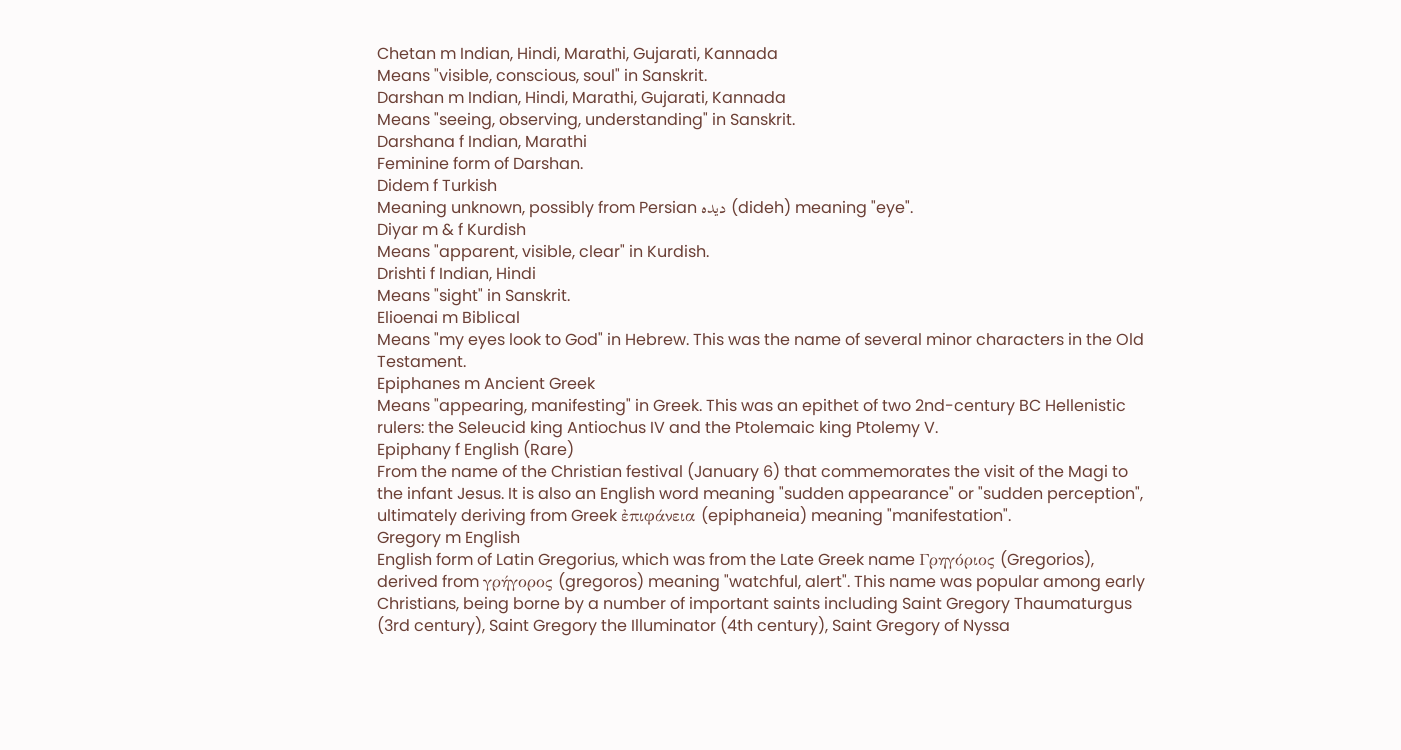Chetan m Indian, Hindi, Marathi, Gujarati, Kannada
Means "visible, conscious, soul" in Sanskrit.
Darshan m Indian, Hindi, Marathi, Gujarati, Kannada
Means "seeing, observing, understanding" in Sanskrit.
Darshana f Indian, Marathi
Feminine form of Darshan.
Didem f Turkish
Meaning unknown, possibly from Persian دیده (dideh) meaning "eye".
Diyar m & f Kurdish
Means "apparent, visible, clear" in Kurdish.
Drishti f Indian, Hindi
Means "sight" in Sanskrit.
Elioenai m Biblical
Means "my eyes look to God" in Hebrew. This was the name of several minor characters in the Old Testament.
Epiphanes m Ancient Greek
Means "appearing, manifesting" in Greek. This was an epithet of two 2nd-century BC Hellenistic rulers: the Seleucid king Antiochus IV and the Ptolemaic king Ptolemy V.
Epiphany f English (Rare)
From the name of the Christian festival (January 6) that commemorates the visit of the Magi to the infant Jesus. It is also an English word meaning "sudden appearance" or "sudden perception", ultimately deriving from Greek ἐπιφάνεια (epiphaneia) meaning "manifestation".
Gregory m English
English form of Latin Gregorius, which was from the Late Greek name Γρηγόριος (Gregorios), derived from γρήγορος (gregoros) meaning "watchful, alert". This name was popular among early Christians, being borne by a number of important saints including Saint Gregory Thaumaturgus (3rd century), Saint Gregory the Illuminator (4th century), Saint Gregory of Nyssa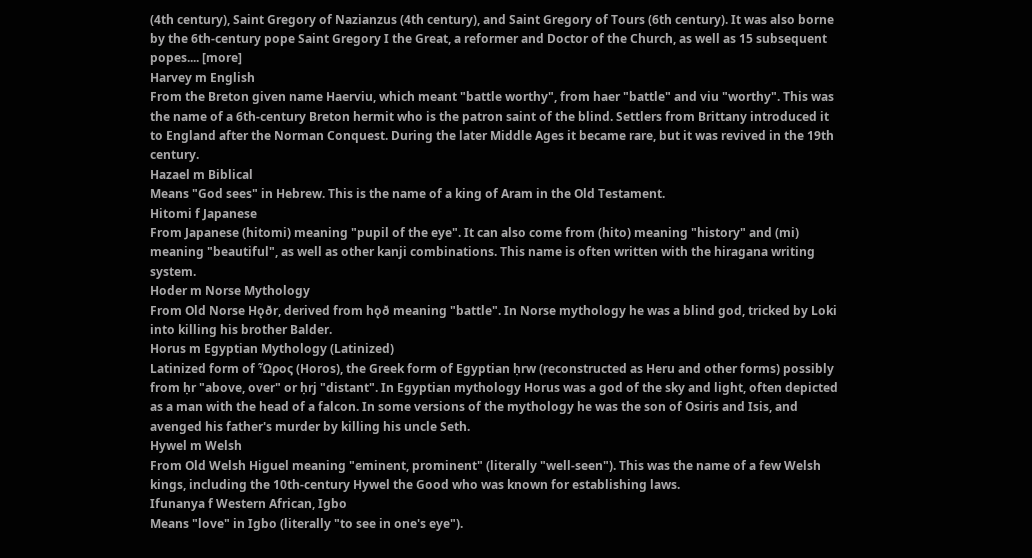(4th century), Saint Gregory of Nazianzus (4th century), and Saint Gregory of Tours (6th century). It was also borne by the 6th-century pope Saint Gregory I the Great, a reformer and Doctor of the Church, as well as 15 subsequent popes.... [more]
Harvey m English
From the Breton given name Haerviu, which meant "battle worthy", from haer "battle" and viu "worthy". This was the name of a 6th-century Breton hermit who is the patron saint of the blind. Settlers from Brittany introduced it to England after the Norman Conquest. During the later Middle Ages it became rare, but it was revived in the 19th century.
Hazael m Biblical
Means "God sees" in Hebrew. This is the name of a king of Aram in the Old Testament.
Hitomi f Japanese
From Japanese (hitomi) meaning "pupil of the eye". It can also come from (hito) meaning "history" and (mi) meaning "beautiful", as well as other kanji combinations. This name is often written with the hiragana writing system.
Hoder m Norse Mythology
From Old Norse Hǫðr, derived from hǫð meaning "battle". In Norse mythology he was a blind god, tricked by Loki into killing his brother Balder.
Horus m Egyptian Mythology (Latinized)
Latinized form of Ὧρος (Horos), the Greek form of Egyptian ḥrw (reconstructed as Heru and other forms) possibly from ḥr "above, over" or ḥrj "distant". In Egyptian mythology Horus was a god of the sky and light, often depicted as a man with the head of a falcon. In some versions of the mythology he was the son of Osiris and Isis, and avenged his father's murder by killing his uncle Seth.
Hywel m Welsh
From Old Welsh Higuel meaning "eminent, prominent" (literally "well-seen"). This was the name of a few Welsh kings, including the 10th-century Hywel the Good who was known for establishing laws.
Ifunanya f Western African, Igbo
Means "love" in Igbo (literally "to see in one's eye").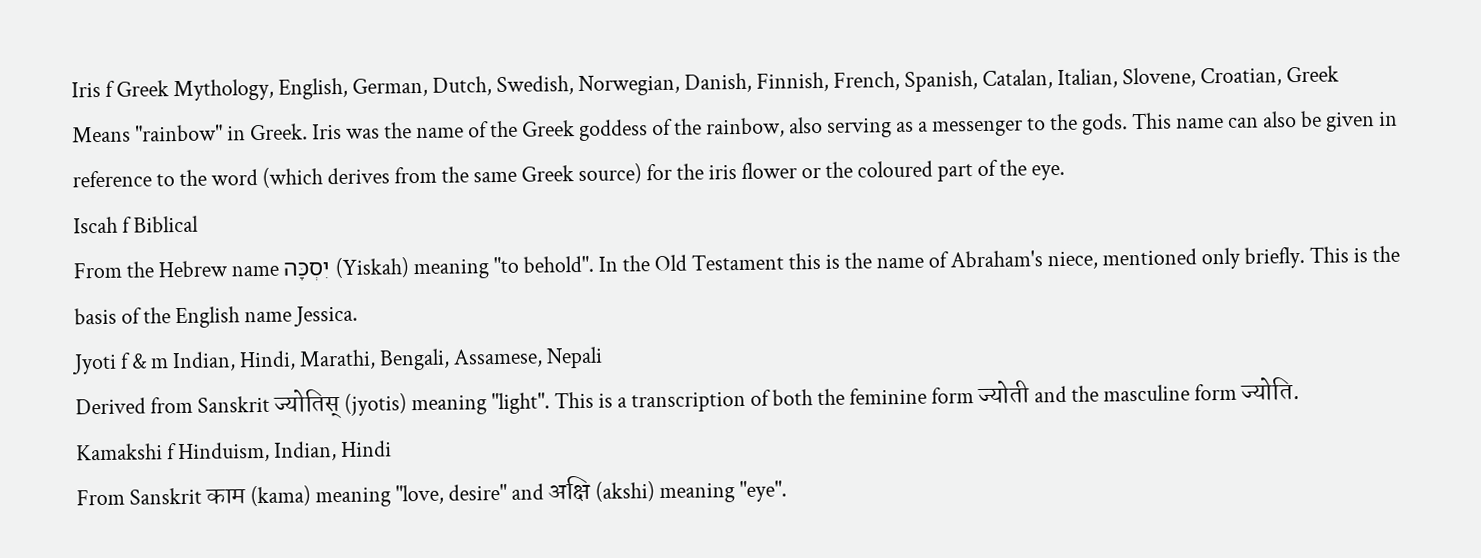Iris f Greek Mythology, English, German, Dutch, Swedish, Norwegian, Danish, Finnish, French, Spanish, Catalan, Italian, Slovene, Croatian, Greek
Means "rainbow" in Greek. Iris was the name of the Greek goddess of the rainbow, also serving as a messenger to the gods. This name can also be given in reference to the word (which derives from the same Greek source) for the iris flower or the coloured part of the eye.
Iscah f Biblical
From the Hebrew name יִסְכָּה (Yiskah) meaning "to behold". In the Old Testament this is the name of Abraham's niece, mentioned only briefly. This is the basis of the English name Jessica.
Jyoti f & m Indian, Hindi, Marathi, Bengali, Assamese, Nepali
Derived from Sanskrit ज्योतिस् (jyotis) meaning "light". This is a transcription of both the feminine form ज्योती and the masculine form ज्योति.
Kamakshi f Hinduism, Indian, Hindi
From Sanskrit काम (kama) meaning "love, desire" and अक्षि (akshi) meaning "eye".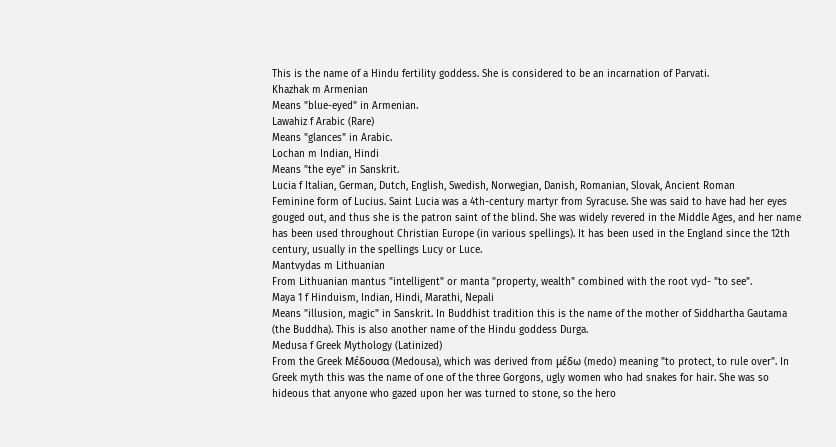This is the name of a Hindu fertility goddess. She is considered to be an incarnation of Parvati.
Khazhak m Armenian
Means "blue-eyed" in Armenian.
Lawahiz f Arabic (Rare)
Means "glances" in Arabic.
Lochan m Indian, Hindi
Means "the eye" in Sanskrit.
Lucia f Italian, German, Dutch, English, Swedish, Norwegian, Danish, Romanian, Slovak, Ancient Roman
Feminine form of Lucius. Saint Lucia was a 4th-century martyr from Syracuse. She was said to have had her eyes gouged out, and thus she is the patron saint of the blind. She was widely revered in the Middle Ages, and her name has been used throughout Christian Europe (in various spellings). It has been used in the England since the 12th century, usually in the spellings Lucy or Luce.
Mantvydas m Lithuanian
From Lithuanian mantus "intelligent" or manta "property, wealth" combined with the root vyd- "to see".
Maya 1 f Hinduism, Indian, Hindi, Marathi, Nepali
Means "illusion, magic" in Sanskrit. In Buddhist tradition this is the name of the mother of Siddhartha Gautama (the Buddha). This is also another name of the Hindu goddess Durga.
Medusa f Greek Mythology (Latinized)
From the Greek Μέδουσα (Medousa), which was derived from μέδω (medo) meaning "to protect, to rule over". In Greek myth this was the name of one of the three Gorgons, ugly women who had snakes for hair. She was so hideous that anyone who gazed upon her was turned to stone, so the hero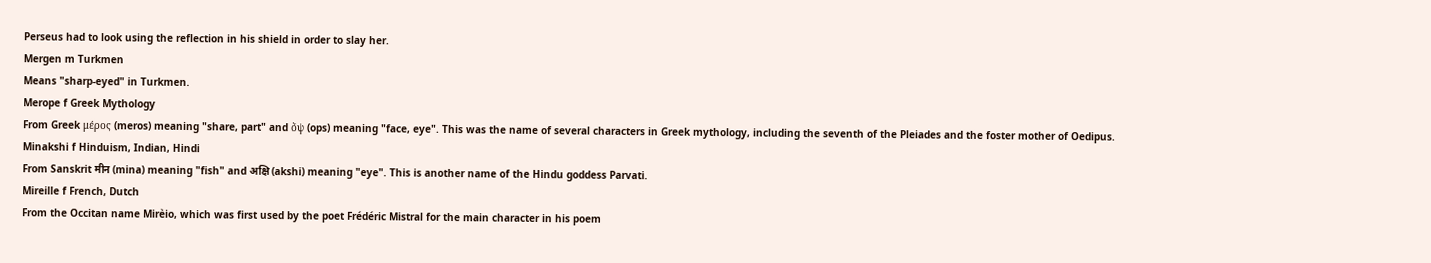Perseus had to look using the reflection in his shield in order to slay her.
Mergen m Turkmen
Means "sharp-eyed" in Turkmen.
Merope f Greek Mythology
From Greek μέρος (meros) meaning "share, part" and ὄψ (ops) meaning "face, eye". This was the name of several characters in Greek mythology, including the seventh of the Pleiades and the foster mother of Oedipus.
Minakshi f Hinduism, Indian, Hindi
From Sanskrit मीन (mina) meaning "fish" and अक्षि (akshi) meaning "eye". This is another name of the Hindu goddess Parvati.
Mireille f French, Dutch
From the Occitan name Mirèio, which was first used by the poet Frédéric Mistral for the main character in his poem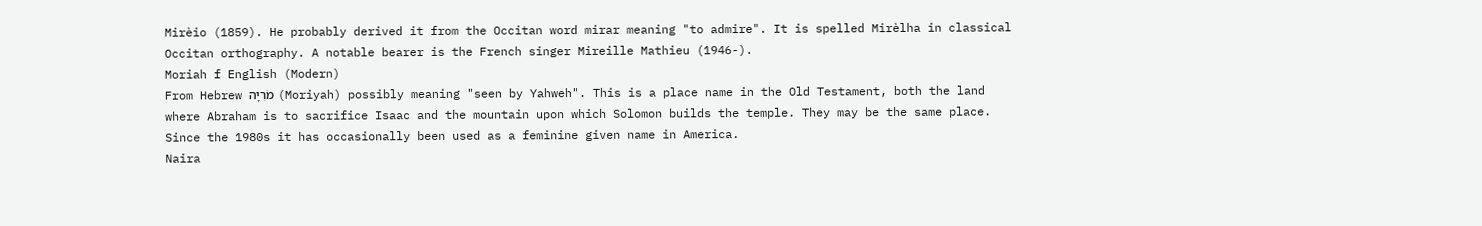Mirèio (1859). He probably derived it from the Occitan word mirar meaning "to admire". It is spelled Mirèlha in classical Occitan orthography. A notable bearer is the French singer Mireille Mathieu (1946-).
Moriah f English (Modern)
From Hebrew מֹרִיָה (Moriyah) possibly meaning "seen by Yahweh". This is a place name in the Old Testament, both the land where Abraham is to sacrifice Isaac and the mountain upon which Solomon builds the temple. They may be the same place. Since the 1980s it has occasionally been used as a feminine given name in America.
Naira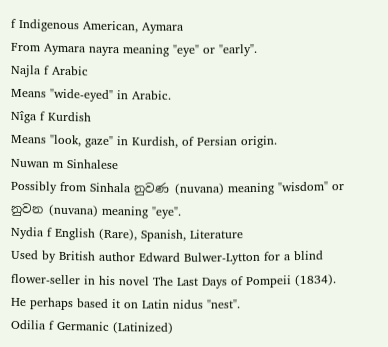f Indigenous American, Aymara
From Aymara nayra meaning "eye" or "early".
Najla f Arabic
Means "wide-eyed" in Arabic.
Nîga f Kurdish
Means "look, gaze" in Kurdish, of Persian origin.
Nuwan m Sinhalese
Possibly from Sinhala නුවණ (nuvana) meaning "wisdom" or නුවන (nuvana) meaning "eye".
Nydia f English (Rare), Spanish, Literature
Used by British author Edward Bulwer-Lytton for a blind flower-seller in his novel The Last Days of Pompeii (1834). He perhaps based it on Latin nidus "nest".
Odilia f Germanic (Latinized)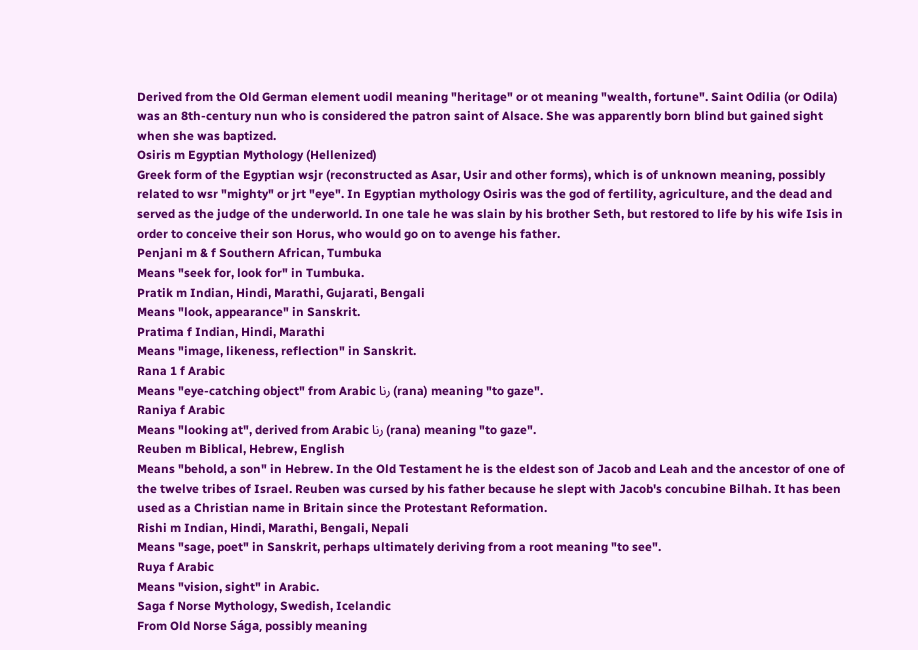Derived from the Old German element uodil meaning "heritage" or ot meaning "wealth, fortune". Saint Odilia (or Odila) was an 8th-century nun who is considered the patron saint of Alsace. She was apparently born blind but gained sight when she was baptized.
Osiris m Egyptian Mythology (Hellenized)
Greek form of the Egyptian wsjr (reconstructed as Asar, Usir and other forms), which is of unknown meaning, possibly related to wsr "mighty" or jrt "eye". In Egyptian mythology Osiris was the god of fertility, agriculture, and the dead and served as the judge of the underworld. In one tale he was slain by his brother Seth, but restored to life by his wife Isis in order to conceive their son Horus, who would go on to avenge his father.
Penjani m & f Southern African, Tumbuka
Means "seek for, look for" in Tumbuka.
Pratik m Indian, Hindi, Marathi, Gujarati, Bengali
Means "look, appearance" in Sanskrit.
Pratima f Indian, Hindi, Marathi
Means "image, likeness, reflection" in Sanskrit.
Rana 1 f Arabic
Means "eye-catching object" from Arabic رنا (rana) meaning "to gaze".
Raniya f Arabic
Means "looking at", derived from Arabic رنا (rana) meaning "to gaze".
Reuben m Biblical, Hebrew, English
Means "behold, a son" in Hebrew. In the Old Testament he is the eldest son of Jacob and Leah and the ancestor of one of the twelve tribes of Israel. Reuben was cursed by his father because he slept with Jacob's concubine Bilhah. It has been used as a Christian name in Britain since the Protestant Reformation.
Rishi m Indian, Hindi, Marathi, Bengali, Nepali
Means "sage, poet" in Sanskrit, perhaps ultimately deriving from a root meaning "to see".
Ruya f Arabic
Means "vision, sight" in Arabic.
Saga f Norse Mythology, Swedish, Icelandic
From Old Norse Sága, possibly meaning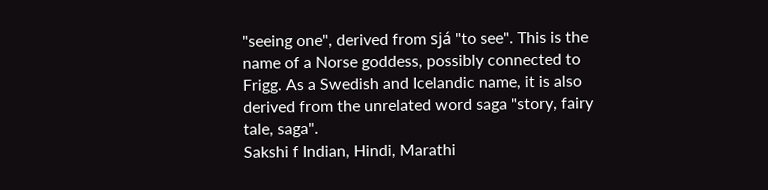"seeing one", derived from sjá "to see". This is the name of a Norse goddess, possibly connected to Frigg. As a Swedish and Icelandic name, it is also derived from the unrelated word saga "story, fairy tale, saga".
Sakshi f Indian, Hindi, Marathi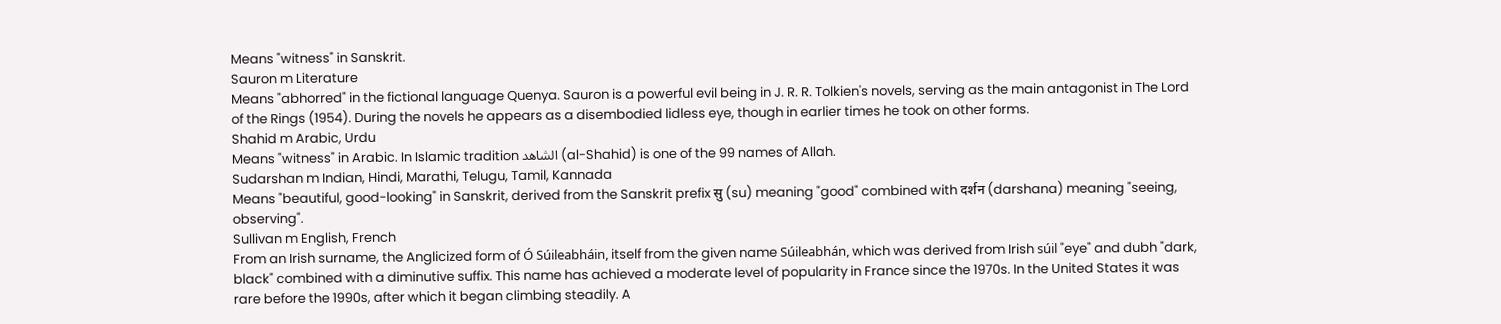Means "witness" in Sanskrit.
Sauron m Literature
Means "abhorred" in the fictional language Quenya. Sauron is a powerful evil being in J. R. R. Tolkien's novels, serving as the main antagonist in The Lord of the Rings (1954). During the novels he appears as a disembodied lidless eye, though in earlier times he took on other forms.
Shahid m Arabic, Urdu
Means "witness" in Arabic. In Islamic tradition الشاهد (al-Shahid) is one of the 99 names of Allah.
Sudarshan m Indian, Hindi, Marathi, Telugu, Tamil, Kannada
Means "beautiful, good-looking" in Sanskrit, derived from the Sanskrit prefix सु (su) meaning "good" combined with दर्शन (darshana) meaning "seeing, observing".
Sullivan m English, French
From an Irish surname, the Anglicized form of Ó Súileabháin, itself from the given name Súileabhán, which was derived from Irish súil "eye" and dubh "dark, black" combined with a diminutive suffix. This name has achieved a moderate level of popularity in France since the 1970s. In the United States it was rare before the 1990s, after which it began climbing steadily. A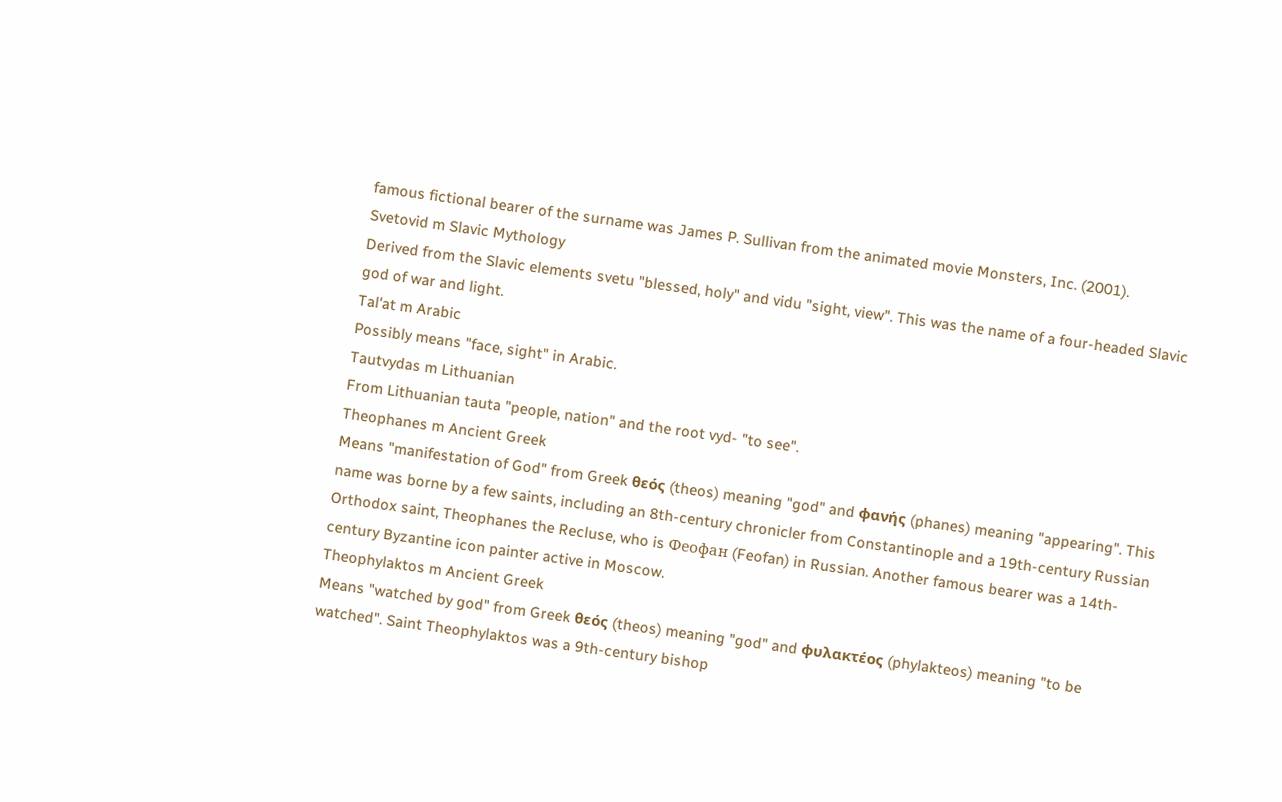famous fictional bearer of the surname was James P. Sullivan from the animated movie Monsters, Inc. (2001).
Svetovid m Slavic Mythology
Derived from the Slavic elements svetu "blessed, holy" and vidu "sight, view". This was the name of a four-headed Slavic god of war and light.
Tal'at m Arabic
Possibly means "face, sight" in Arabic.
Tautvydas m Lithuanian
From Lithuanian tauta "people, nation" and the root vyd- "to see".
Theophanes m Ancient Greek
Means "manifestation of God" from Greek θεός (theos) meaning "god" and φανής (phanes) meaning "appearing". This name was borne by a few saints, including an 8th-century chronicler from Constantinople and a 19th-century Russian Orthodox saint, Theophanes the Recluse, who is Феофан (Feofan) in Russian. Another famous bearer was a 14th-century Byzantine icon painter active in Moscow.
Theophylaktos m Ancient Greek
Means "watched by god" from Greek θεός (theos) meaning "god" and φυλακτέος (phylakteos) meaning "to be watched". Saint Theophylaktos was a 9th-century bishop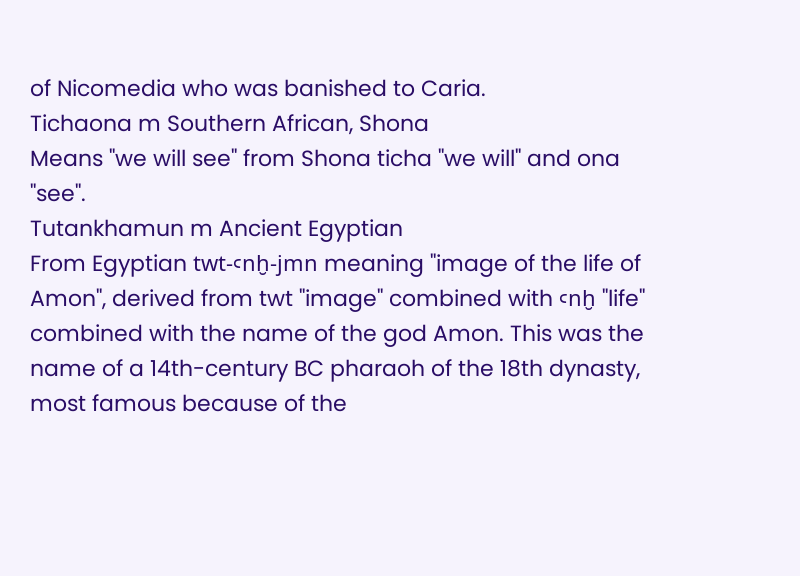of Nicomedia who was banished to Caria.
Tichaona m Southern African, Shona
Means "we will see" from Shona ticha "we will" and ona "see".
Tutankhamun m Ancient Egyptian
From Egyptian twt-ꜥnḫ-jmn meaning "image of the life of Amon", derived from twt "image" combined with ꜥnḫ "life" combined with the name of the god Amon. This was the name of a 14th-century BC pharaoh of the 18th dynasty, most famous because of the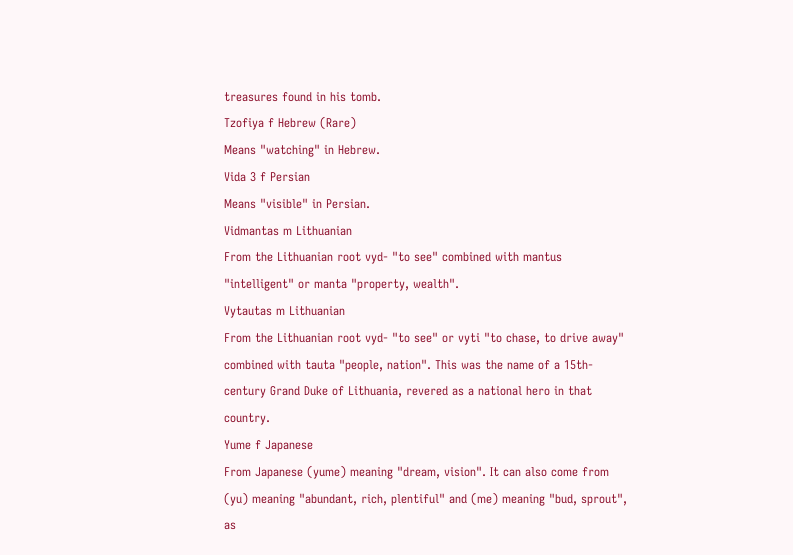treasures found in his tomb.
Tzofiya f Hebrew (Rare)
Means "watching" in Hebrew.
Vida 3 f Persian
Means "visible" in Persian.
Vidmantas m Lithuanian
From the Lithuanian root vyd- "to see" combined with mantus "intelligent" or manta "property, wealth".
Vytautas m Lithuanian
From the Lithuanian root vyd- "to see" or vyti "to chase, to drive away" combined with tauta "people, nation". This was the name of a 15th-century Grand Duke of Lithuania, revered as a national hero in that country.
Yume f Japanese
From Japanese (yume) meaning "dream, vision". It can also come from (yu) meaning "abundant, rich, plentiful" and (me) meaning "bud, sprout", as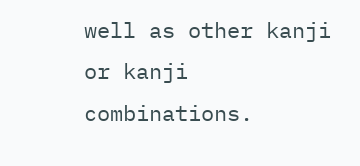well as other kanji or kanji combinations.